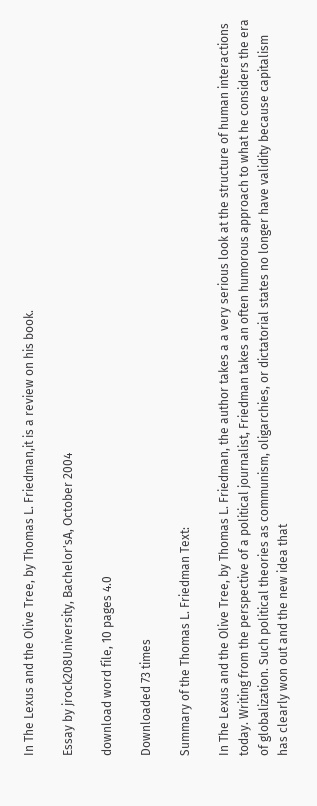In The Lexus and the Olive Tree, by Thomas L. Friedman,it is a review on his book.

Essay by jrock208University, Bachelor'sA, October 2004

download word file, 10 pages 4.0

Downloaded 73 times

Summary of the Thomas L. Friedman Text:

In The Lexus and the Olive Tree, by Thomas L. Friedman, the author takes a a very serious look at the structure of human interactions today. Writing from the perspective of a political journalist, Friedman takes an often humorous approach to what he considers the era of globalization. Such political theories as communism, oligarchies, or dictatorial states no longer have validity because capitalism has clearly won out and the new idea that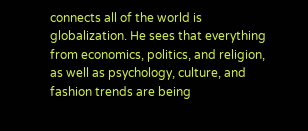connects all of the world is globalization. He sees that everything from economics, politics, and religion, as well as psychology, culture, and fashion trends are being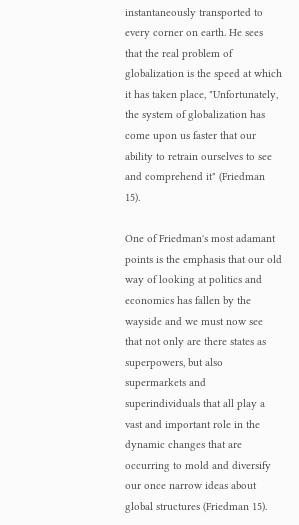instantaneously transported to every corner on earth. He sees that the real problem of globalization is the speed at which it has taken place, "Unfortunately, the system of globalization has come upon us faster that our ability to retrain ourselves to see and comprehend it" (Friedman 15).

One of Friedman's most adamant points is the emphasis that our old way of looking at politics and economics has fallen by the wayside and we must now see that not only are there states as superpowers, but also supermarkets and superindividuals that all play a vast and important role in the dynamic changes that are occurring to mold and diversify our once narrow ideas about global structures (Friedman 15).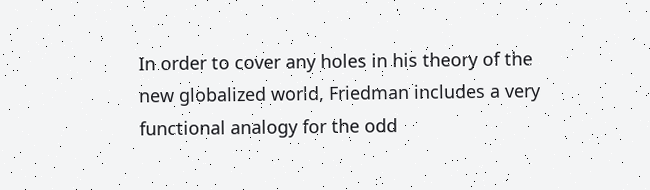In order to cover any holes in his theory of the new globalized world, Friedman includes a very functional analogy for the odd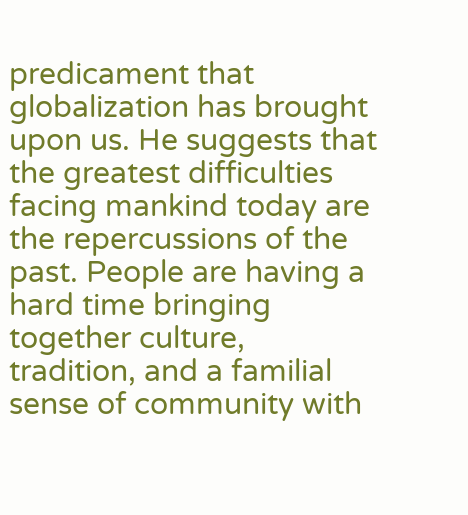predicament that globalization has brought upon us. He suggests that the greatest difficulties facing mankind today are the repercussions of the past. People are having a hard time bringing together culture, tradition, and a familial sense of community with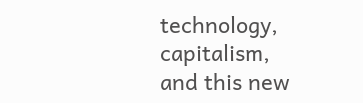technology, capitalism, and this new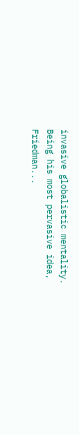invasive globalistic mentality. Being his most pervasive idea, Friedman...